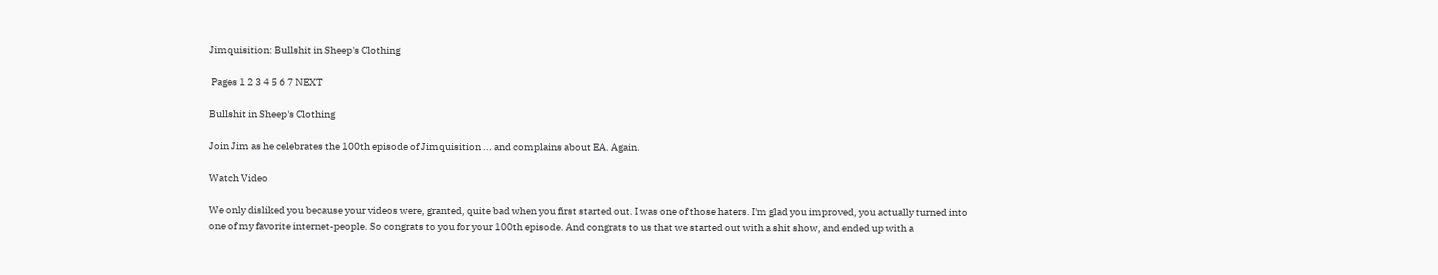Jimquisition: Bullshit in Sheep's Clothing

 Pages 1 2 3 4 5 6 7 NEXT

Bullshit in Sheep's Clothing

Join Jim as he celebrates the 100th episode of Jimquisition ... and complains about EA. Again.

Watch Video

We only disliked you because your videos were, granted, quite bad when you first started out. I was one of those haters. I'm glad you improved, you actually turned into one of my favorite internet-people. So congrats to you for your 100th episode. And congrats to us that we started out with a shit show, and ended up with a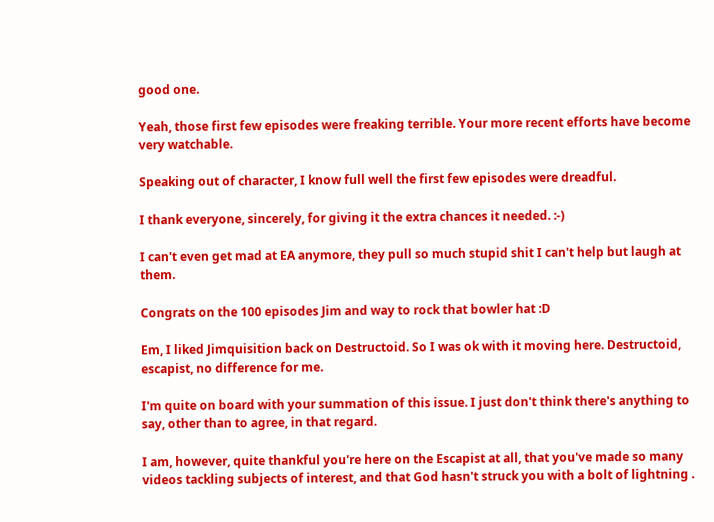good one.

Yeah, those first few episodes were freaking terrible. Your more recent efforts have become very watchable.

Speaking out of character, I know full well the first few episodes were dreadful.

I thank everyone, sincerely, for giving it the extra chances it needed. :-)

I can't even get mad at EA anymore, they pull so much stupid shit I can't help but laugh at them.

Congrats on the 100 episodes Jim and way to rock that bowler hat :D

Em, I liked Jimquisition back on Destructoid. So I was ok with it moving here. Destructoid, escapist, no difference for me.

I'm quite on board with your summation of this issue. I just don't think there's anything to say, other than to agree, in that regard.

I am, however, quite thankful you're here on the Escapist at all, that you've made so many videos tackling subjects of interest, and that God hasn't struck you with a bolt of lightning .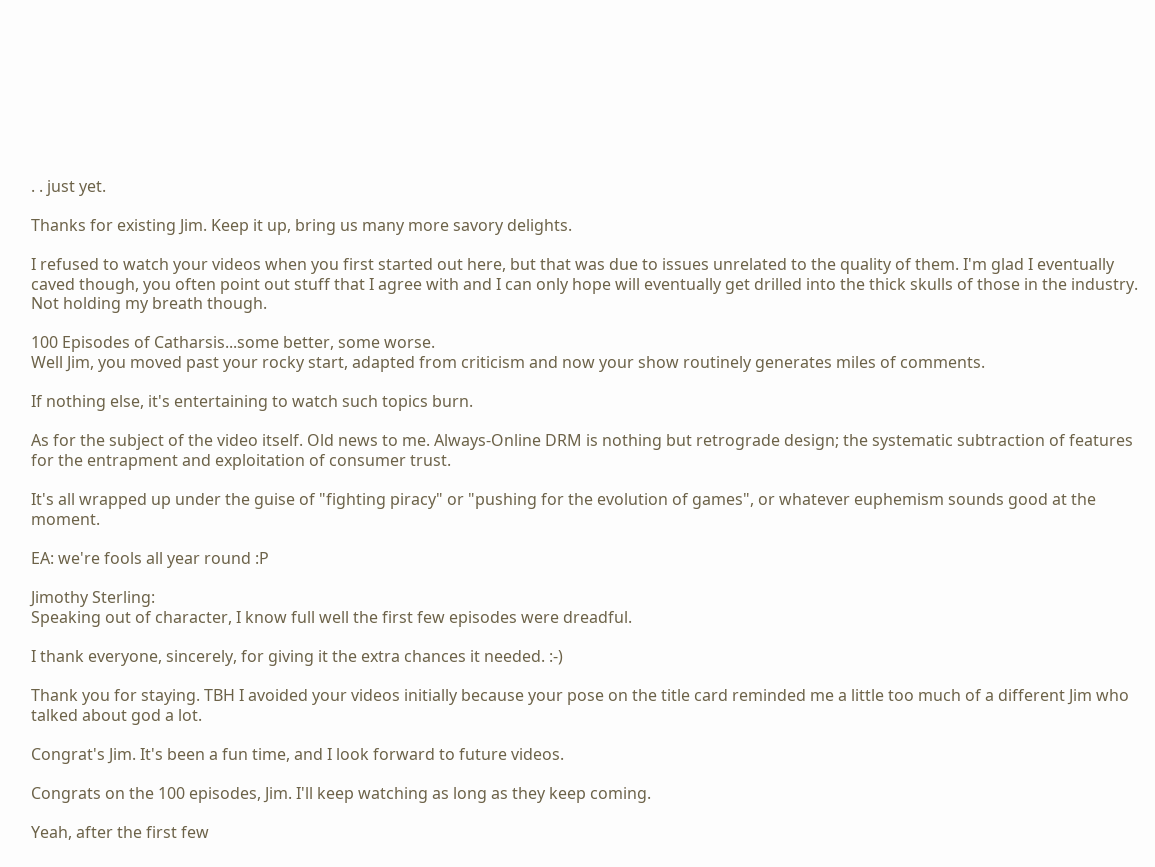. . just yet.

Thanks for existing Jim. Keep it up, bring us many more savory delights.

I refused to watch your videos when you first started out here, but that was due to issues unrelated to the quality of them. I'm glad I eventually caved though, you often point out stuff that I agree with and I can only hope will eventually get drilled into the thick skulls of those in the industry. Not holding my breath though.

100 Episodes of Catharsis...some better, some worse.
Well Jim, you moved past your rocky start, adapted from criticism and now your show routinely generates miles of comments.

If nothing else, it's entertaining to watch such topics burn.

As for the subject of the video itself. Old news to me. Always-Online DRM is nothing but retrograde design; the systematic subtraction of features for the entrapment and exploitation of consumer trust.

It's all wrapped up under the guise of "fighting piracy" or "pushing for the evolution of games", or whatever euphemism sounds good at the moment.

EA: we're fools all year round :P

Jimothy Sterling:
Speaking out of character, I know full well the first few episodes were dreadful.

I thank everyone, sincerely, for giving it the extra chances it needed. :-)

Thank you for staying. TBH I avoided your videos initially because your pose on the title card reminded me a little too much of a different Jim who talked about god a lot.

Congrat's Jim. It's been a fun time, and I look forward to future videos.

Congrats on the 100 episodes, Jim. I'll keep watching as long as they keep coming.

Yeah, after the first few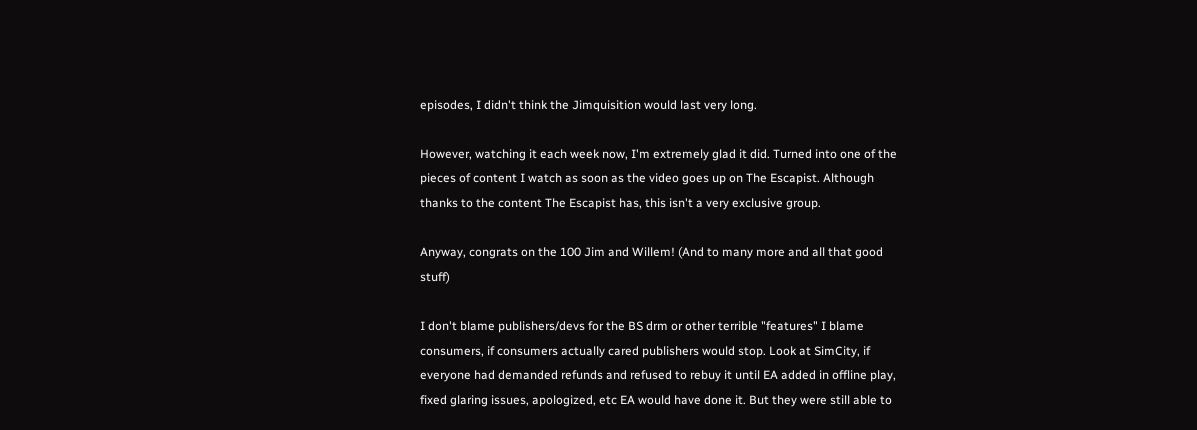episodes, I didn't think the Jimquisition would last very long.

However, watching it each week now, I'm extremely glad it did. Turned into one of the pieces of content I watch as soon as the video goes up on The Escapist. Although thanks to the content The Escapist has, this isn't a very exclusive group.

Anyway, congrats on the 100 Jim and Willem! (And to many more and all that good stuff)

I don't blame publishers/devs for the BS drm or other terrible "features" I blame consumers, if consumers actually cared publishers would stop. Look at SimCity, if everyone had demanded refunds and refused to rebuy it until EA added in offline play, fixed glaring issues, apologized, etc EA would have done it. But they were still able to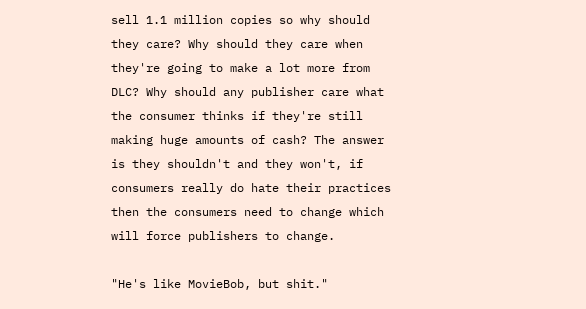sell 1.1 million copies so why should they care? Why should they care when they're going to make a lot more from DLC? Why should any publisher care what the consumer thinks if they're still making huge amounts of cash? The answer is they shouldn't and they won't, if consumers really do hate their practices then the consumers need to change which will force publishers to change.

"He's like MovieBob, but shit."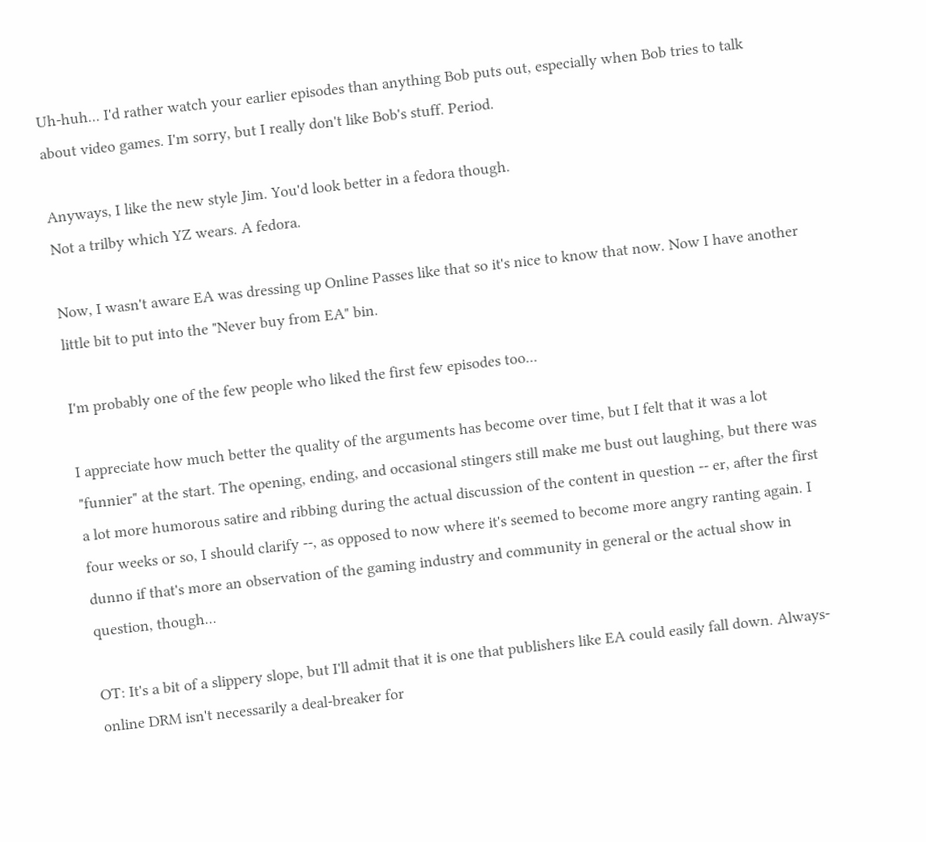Uh-huh... I'd rather watch your earlier episodes than anything Bob puts out, especially when Bob tries to talk about video games. I'm sorry, but I really don't like Bob's stuff. Period.

Anyways, I like the new style Jim. You'd look better in a fedora though.
Not a trilby which YZ wears. A fedora.

Now, I wasn't aware EA was dressing up Online Passes like that so it's nice to know that now. Now I have another little bit to put into the "Never buy from EA" bin.

I'm probably one of the few people who liked the first few episodes too...

I appreciate how much better the quality of the arguments has become over time, but I felt that it was a lot "funnier" at the start. The opening, ending, and occasional stingers still make me bust out laughing, but there was a lot more humorous satire and ribbing during the actual discussion of the content in question -- er, after the first four weeks or so, I should clarify --, as opposed to now where it's seemed to become more angry ranting again. I dunno if that's more an observation of the gaming industry and community in general or the actual show in question, though...

OT: It's a bit of a slippery slope, but I'll admit that it is one that publishers like EA could easily fall down. Always-online DRM isn't necessarily a deal-breaker for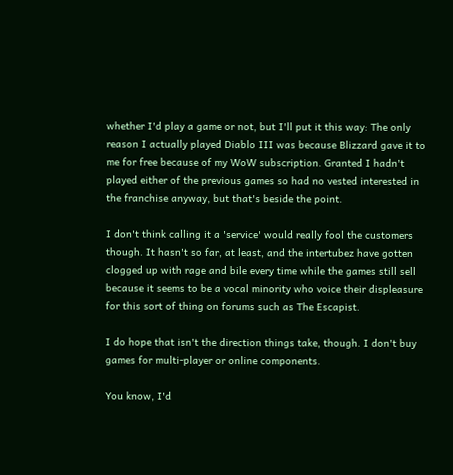whether I'd play a game or not, but I'll put it this way: The only reason I actually played Diablo III was because Blizzard gave it to me for free because of my WoW subscription. Granted I hadn't played either of the previous games so had no vested interested in the franchise anyway, but that's beside the point.

I don't think calling it a 'service' would really fool the customers though. It hasn't so far, at least, and the intertubez have gotten clogged up with rage and bile every time while the games still sell because it seems to be a vocal minority who voice their displeasure for this sort of thing on forums such as The Escapist.

I do hope that isn't the direction things take, though. I don't buy games for multi-player or online components.

You know, I'd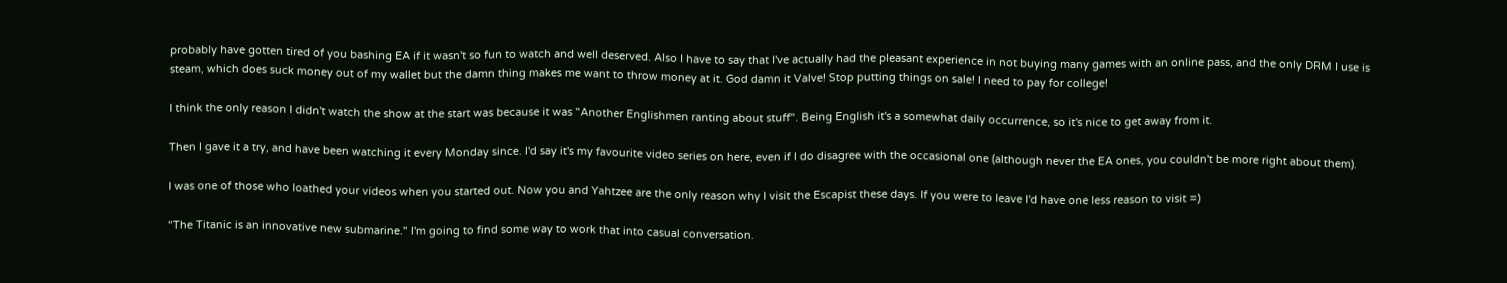probably have gotten tired of you bashing EA if it wasn't so fun to watch and well deserved. Also I have to say that I've actually had the pleasant experience in not buying many games with an online pass, and the only DRM I use is steam, which does suck money out of my wallet but the damn thing makes me want to throw money at it. God damn it Valve! Stop putting things on sale! I need to pay for college!

I think the only reason I didn't watch the show at the start was because it was "Another Englishmen ranting about stuff". Being English it's a somewhat daily occurrence, so it's nice to get away from it.

Then I gave it a try, and have been watching it every Monday since. I'd say it's my favourite video series on here, even if I do disagree with the occasional one (although never the EA ones, you couldn't be more right about them).

I was one of those who loathed your videos when you started out. Now you and Yahtzee are the only reason why I visit the Escapist these days. If you were to leave I'd have one less reason to visit =)

"The Titanic is an innovative new submarine." I'm going to find some way to work that into casual conversation.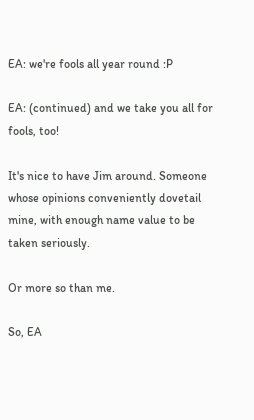EA: we're fools all year round :P

EA: (continued) and we take you all for fools, too!

It's nice to have Jim around. Someone whose opinions conveniently dovetail mine, with enough name value to be taken seriously.

Or more so than me.

So, EA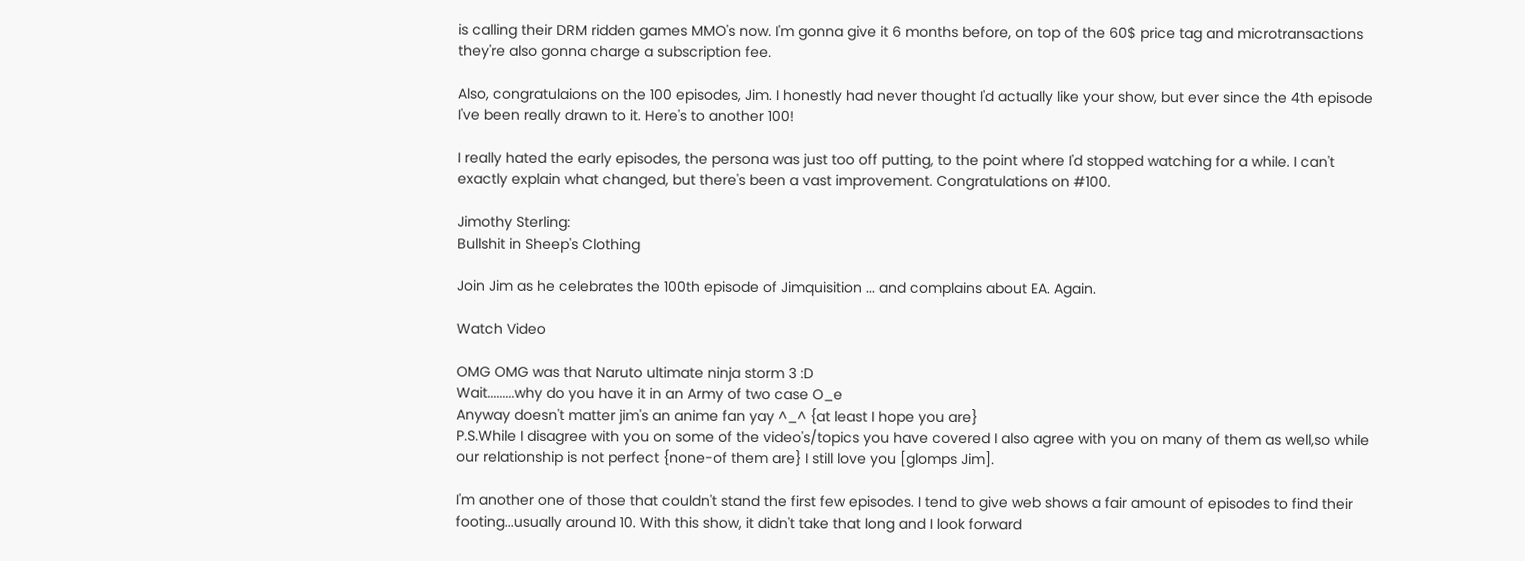is calling their DRM ridden games MMO's now. I'm gonna give it 6 months before, on top of the 60$ price tag and microtransactions they're also gonna charge a subscription fee.

Also, congratulaions on the 100 episodes, Jim. I honestly had never thought I'd actually like your show, but ever since the 4th episode I've been really drawn to it. Here's to another 100!

I really hated the early episodes, the persona was just too off putting, to the point where I'd stopped watching for a while. I can't exactly explain what changed, but there's been a vast improvement. Congratulations on #100.

Jimothy Sterling:
Bullshit in Sheep's Clothing

Join Jim as he celebrates the 100th episode of Jimquisition ... and complains about EA. Again.

Watch Video

OMG OMG was that Naruto ultimate ninja storm 3 :D
Wait.........why do you have it in an Army of two case O_e
Anyway doesn't matter jim's an anime fan yay ^_^ {at least I hope you are}
P.S.While I disagree with you on some of the video's/topics you have covered I also agree with you on many of them as well,so while our relationship is not perfect {none-of them are} I still love you [glomps Jim].

I'm another one of those that couldn't stand the first few episodes. I tend to give web shows a fair amount of episodes to find their footing...usually around 10. With this show, it didn't take that long and I look forward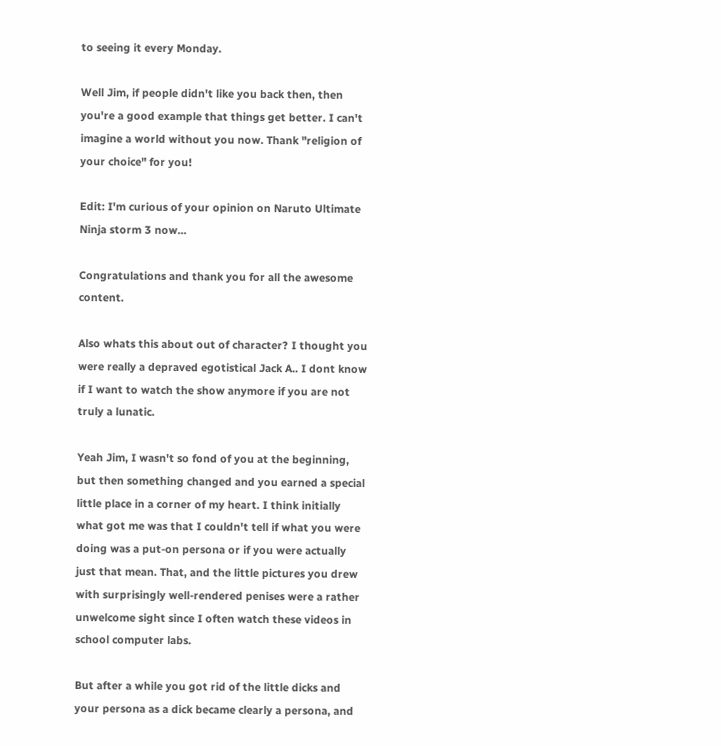to seeing it every Monday.

Well Jim, if people didn't like you back then, then you're a good example that things get better. I can't imagine a world without you now. Thank "religion of your choice" for you!

Edit: I'm curious of your opinion on Naruto Ultimate Ninja storm 3 now...

Congratulations and thank you for all the awesome content.

Also whats this about out of character? I thought you were really a depraved egotistical Jack A.. I dont know if I want to watch the show anymore if you are not truly a lunatic.

Yeah Jim, I wasn't so fond of you at the beginning, but then something changed and you earned a special little place in a corner of my heart. I think initially what got me was that I couldn't tell if what you were doing was a put-on persona or if you were actually just that mean. That, and the little pictures you drew with surprisingly well-rendered penises were a rather unwelcome sight since I often watch these videos in school computer labs.

But after a while you got rid of the little dicks and your persona as a dick became clearly a persona, and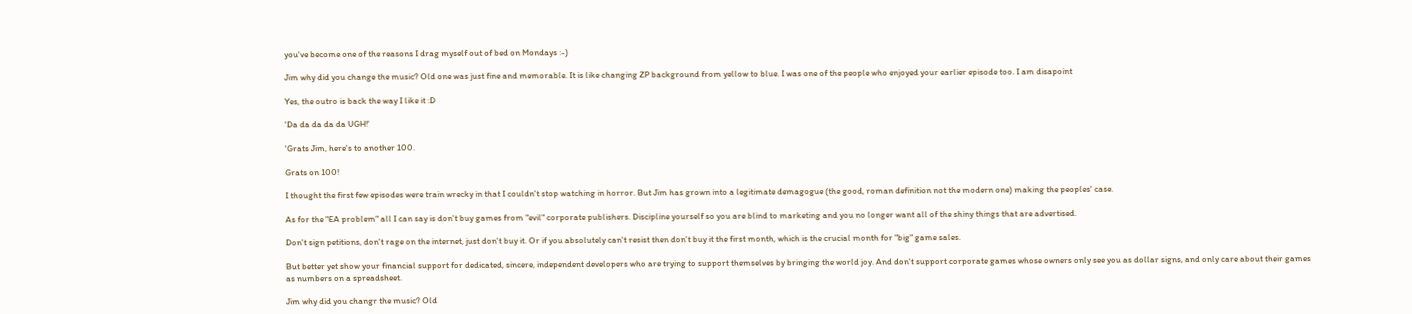you've become one of the reasons I drag myself out of bed on Mondays :-)

Jim why did you change the music? Old one was just fine and memorable. It is like changing ZP background from yellow to blue. I was one of the people who enjoyed your earlier episode too. I am disapoint

Yes, the outro is back the way I like it :D

'Da da da da da UGH!'

'Grats Jim, here's to another 100.

Grats on 100!

I thought the first few episodes were train wrecky in that I couldn't stop watching in horror. But Jim has grown into a legitimate demagogue (the good, roman definition not the modern one) making the peoples' case.

As for the "EA problem" all I can say is don't buy games from "evil" corporate publishers. Discipline yourself so you are blind to marketing and you no longer want all of the shiny things that are advertised.

Don't sign petitions, don't rage on the internet, just don't buy it. Or if you absolutely can't resist then don't buy it the first month, which is the crucial month for "big" game sales.

But better yet show your financial support for dedicated, sincere, independent developers who are trying to support themselves by bringing the world joy. And don't support corporate games whose owners only see you as dollar signs, and only care about their games as numbers on a spreadsheet.

Jim why did you changr the music? Old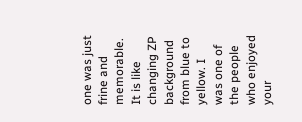one was just frine and memorable. It is like changing ZP background from blue to yellow. I was one of the people who enjoyed your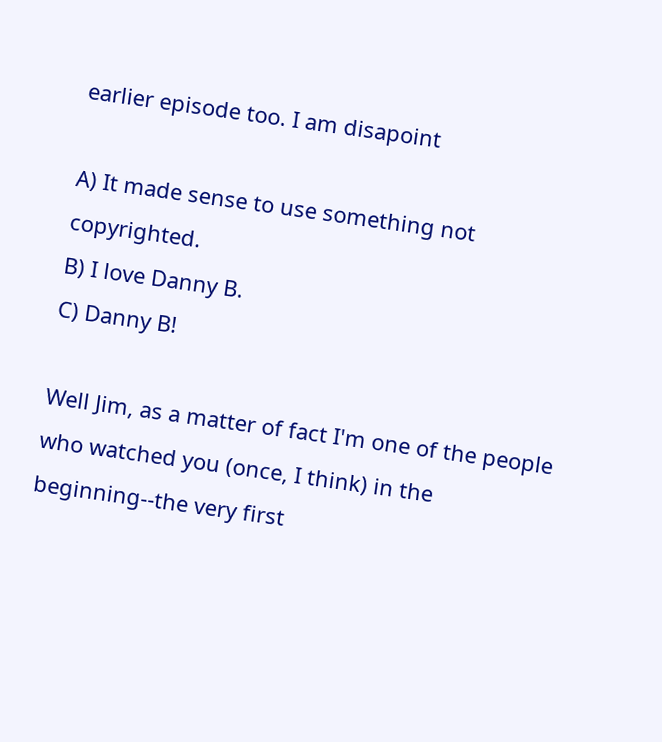earlier episode too. I am disapoint

A) It made sense to use something not copyrighted.
B) I love Danny B.
C) Danny B!

Well Jim, as a matter of fact I'm one of the people who watched you (once, I think) in the beginning--the very first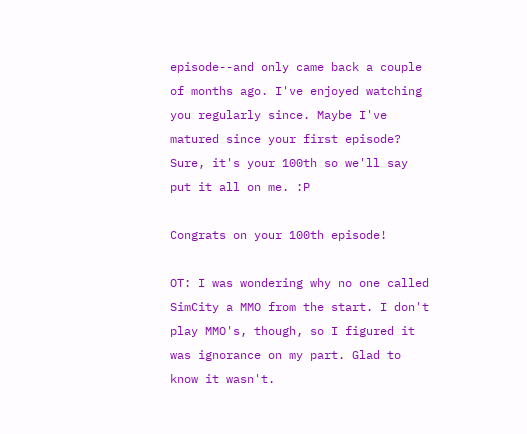episode--and only came back a couple of months ago. I've enjoyed watching you regularly since. Maybe I've matured since your first episode? Sure, it's your 100th so we'll say put it all on me. :P

Congrats on your 100th episode!

OT: I was wondering why no one called SimCity a MMO from the start. I don't play MMO's, though, so I figured it was ignorance on my part. Glad to know it wasn't.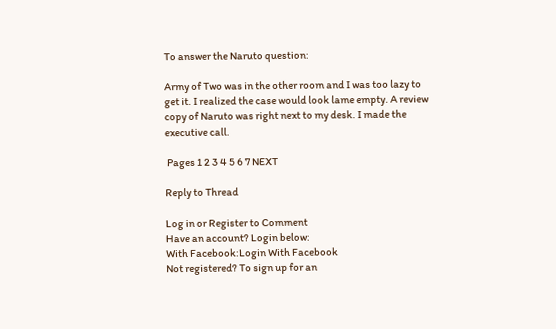To answer the Naruto question:

Army of Two was in the other room and I was too lazy to get it. I realized the case would look lame empty. A review copy of Naruto was right next to my desk. I made the executive call.

 Pages 1 2 3 4 5 6 7 NEXT

Reply to Thread

Log in or Register to Comment
Have an account? Login below:
With Facebook:Login With Facebook
Not registered? To sign up for an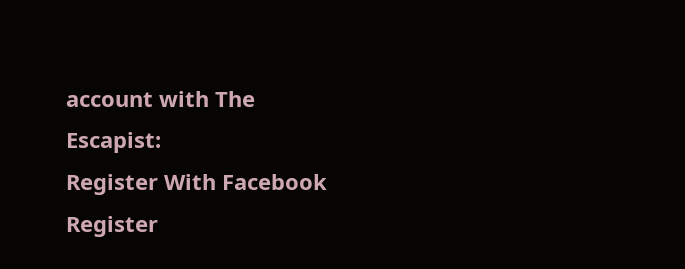account with The Escapist:
Register With Facebook
Register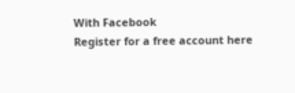With Facebook
Register for a free account here